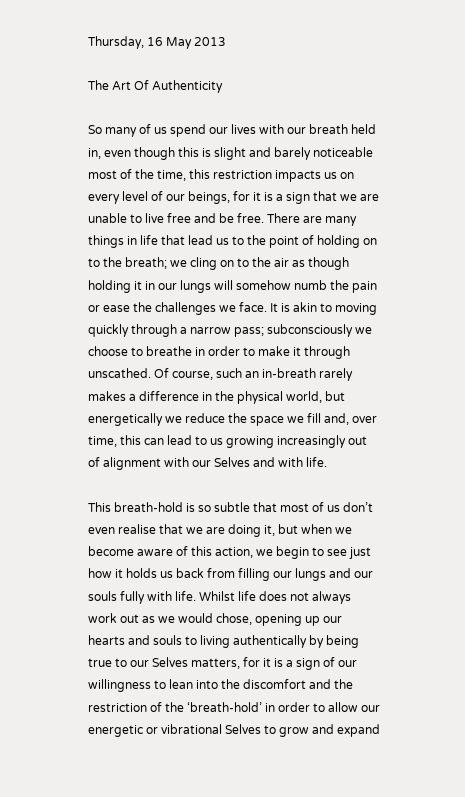Thursday, 16 May 2013

The Art Of Authenticity

So many of us spend our lives with our breath held in, even though this is slight and barely noticeable most of the time, this restriction impacts us on every level of our beings, for it is a sign that we are unable to live free and be free. There are many things in life that lead us to the point of holding on to the breath; we cling on to the air as though holding it in our lungs will somehow numb the pain or ease the challenges we face. It is akin to moving quickly through a narrow pass; subconsciously we choose to breathe in order to make it through unscathed. Of course, such an in-breath rarely makes a difference in the physical world, but energetically we reduce the space we fill and, over time, this can lead to us growing increasingly out of alignment with our Selves and with life.

This breath-hold is so subtle that most of us don’t even realise that we are doing it, but when we become aware of this action, we begin to see just how it holds us back from filling our lungs and our souls fully with life. Whilst life does not always work out as we would chose, opening up our hearts and souls to living authentically by being true to our Selves matters, for it is a sign of our willingness to lean into the discomfort and the restriction of the ‘breath-hold’ in order to allow our energetic or vibrational Selves to grow and expand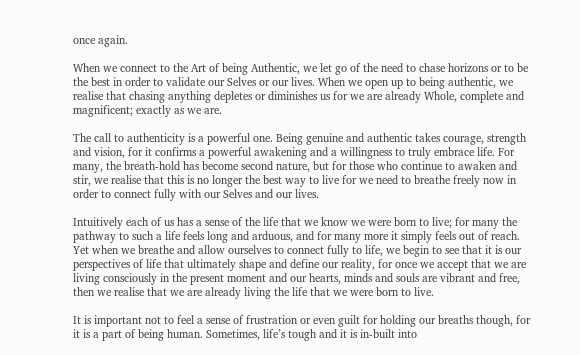once again.

When we connect to the Art of being Authentic, we let go of the need to chase horizons or to be the best in order to validate our Selves or our lives. When we open up to being authentic, we realise that chasing anything depletes or diminishes us for we are already Whole, complete and magnificent; exactly as we are.

The call to authenticity is a powerful one. Being genuine and authentic takes courage, strength and vision, for it confirms a powerful awakening and a willingness to truly embrace life. For many, the breath-hold has become second nature, but for those who continue to awaken and stir, we realise that this is no longer the best way to live for we need to breathe freely now in order to connect fully with our Selves and our lives.

Intuitively each of us has a sense of the life that we know we were born to live; for many the pathway to such a life feels long and arduous, and for many more it simply feels out of reach. Yet when we breathe and allow ourselves to connect fully to life, we begin to see that it is our perspectives of life that ultimately shape and define our reality, for once we accept that we are living consciously in the present moment and our hearts, minds and souls are vibrant and free, then we realise that we are already living the life that we were born to live.

It is important not to feel a sense of frustration or even guilt for holding our breaths though, for it is a part of being human. Sometimes, life’s tough and it is in-built into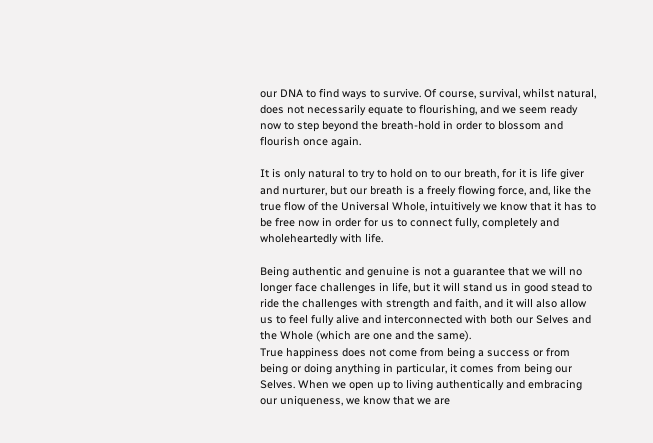our DNA to find ways to survive. Of course, survival, whilst natural, does not necessarily equate to flourishing, and we seem ready now to step beyond the breath-hold in order to blossom and flourish once again.

It is only natural to try to hold on to our breath, for it is life giver and nurturer, but our breath is a freely flowing force, and, like the true flow of the Universal Whole, intuitively we know that it has to be free now in order for us to connect fully, completely and wholeheartedly with life.

Being authentic and genuine is not a guarantee that we will no longer face challenges in life, but it will stand us in good stead to ride the challenges with strength and faith, and it will also allow us to feel fully alive and interconnected with both our Selves and the Whole (which are one and the same).
True happiness does not come from being a success or from being or doing anything in particular, it comes from being our Selves. When we open up to living authentically and embracing our uniqueness, we know that we are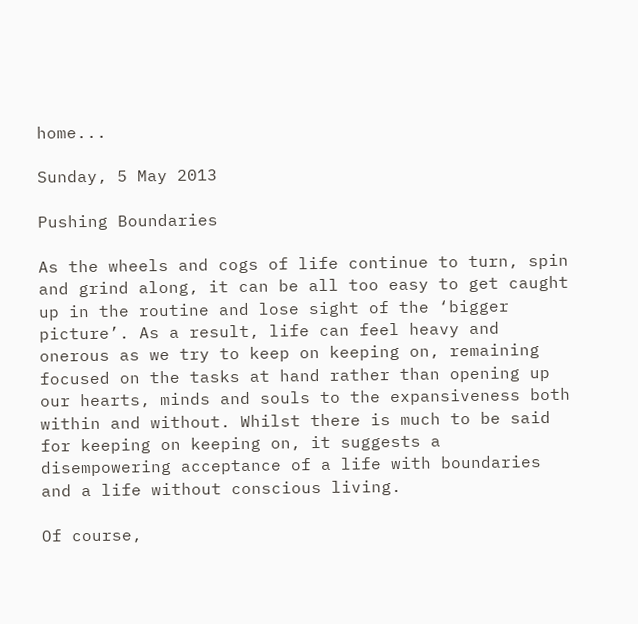home...

Sunday, 5 May 2013

Pushing Boundaries

As the wheels and cogs of life continue to turn, spin and grind along, it can be all too easy to get caught up in the routine and lose sight of the ‘bigger picture’. As a result, life can feel heavy and onerous as we try to keep on keeping on, remaining focused on the tasks at hand rather than opening up our hearts, minds and souls to the expansiveness both within and without. Whilst there is much to be said for keeping on keeping on, it suggests a disempowering acceptance of a life with boundaries and a life without conscious living.

Of course,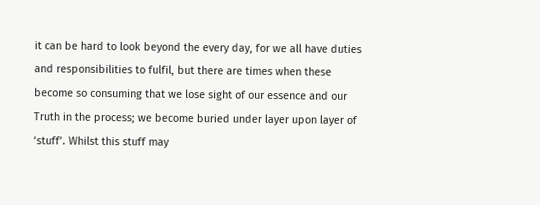it can be hard to look beyond the every day, for we all have duties and responsibilities to fulfil, but there are times when these become so consuming that we lose sight of our essence and our Truth in the process; we become buried under layer upon layer of ‘stuff’. Whilst this stuff may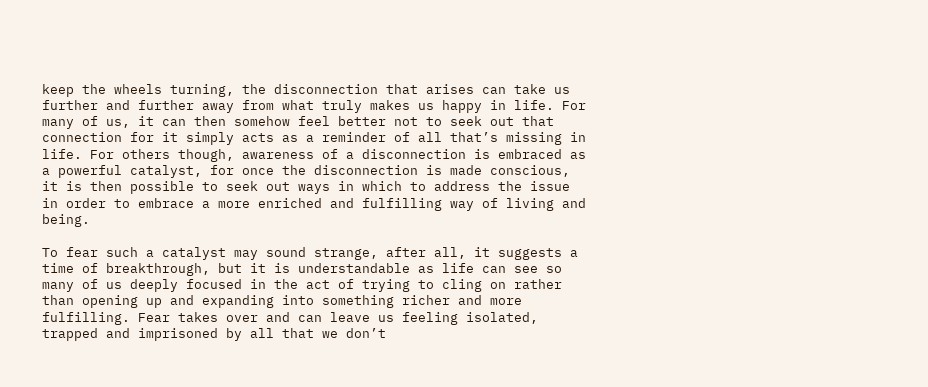keep the wheels turning, the disconnection that arises can take us further and further away from what truly makes us happy in life. For many of us, it can then somehow feel better not to seek out that connection for it simply acts as a reminder of all that’s missing in life. For others though, awareness of a disconnection is embraced as a powerful catalyst, for once the disconnection is made conscious, it is then possible to seek out ways in which to address the issue in order to embrace a more enriched and fulfilling way of living and being.

To fear such a catalyst may sound strange, after all, it suggests a time of breakthrough, but it is understandable as life can see so many of us deeply focused in the act of trying to cling on rather than opening up and expanding into something richer and more fulfilling. Fear takes over and can leave us feeling isolated, trapped and imprisoned by all that we don’t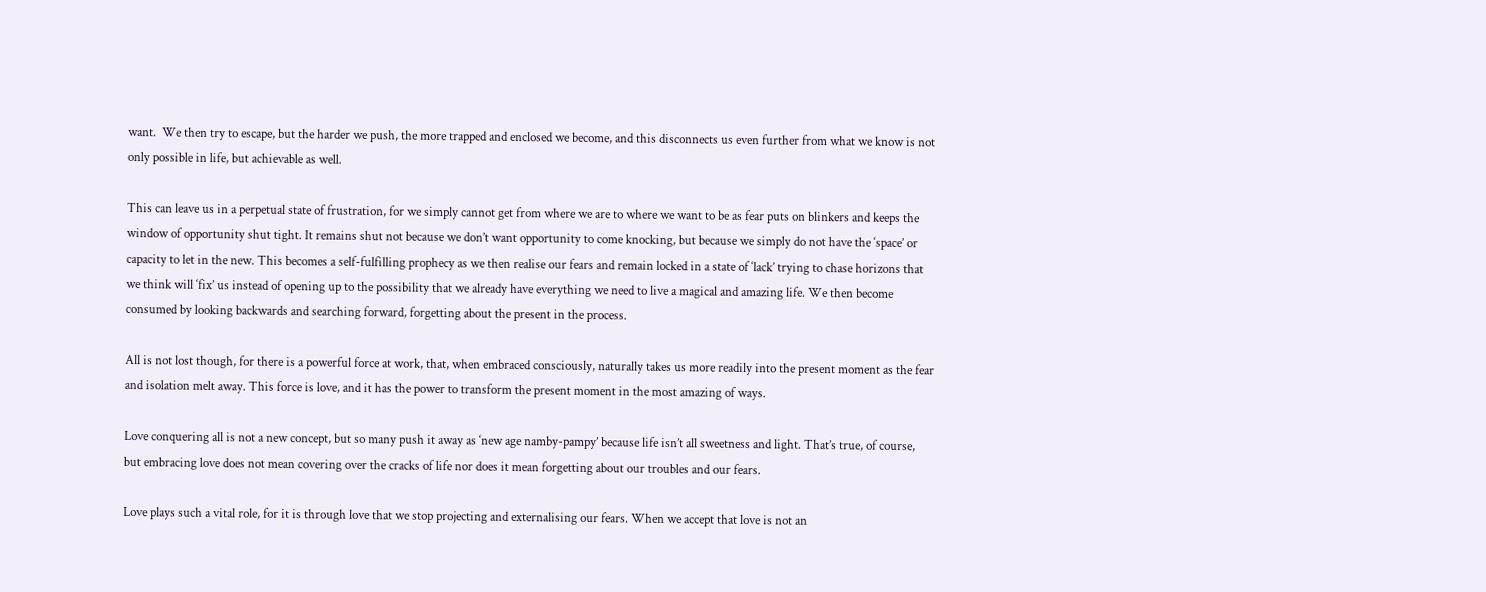want.  We then try to escape, but the harder we push, the more trapped and enclosed we become, and this disconnects us even further from what we know is not only possible in life, but achievable as well.

This can leave us in a perpetual state of frustration, for we simply cannot get from where we are to where we want to be as fear puts on blinkers and keeps the window of opportunity shut tight. It remains shut not because we don’t want opportunity to come knocking, but because we simply do not have the ‘space’ or capacity to let in the new. This becomes a self-fulfilling prophecy as we then realise our fears and remain locked in a state of ‘lack’ trying to chase horizons that we think will ‘fix’ us instead of opening up to the possibility that we already have everything we need to live a magical and amazing life. We then become consumed by looking backwards and searching forward, forgetting about the present in the process.

All is not lost though, for there is a powerful force at work, that, when embraced consciously, naturally takes us more readily into the present moment as the fear and isolation melt away. This force is love, and it has the power to transform the present moment in the most amazing of ways.

Love conquering all is not a new concept, but so many push it away as ‘new age namby-pampy’ because life isn’t all sweetness and light. That’s true, of course, but embracing love does not mean covering over the cracks of life nor does it mean forgetting about our troubles and our fears.

Love plays such a vital role, for it is through love that we stop projecting and externalising our fears. When we accept that love is not an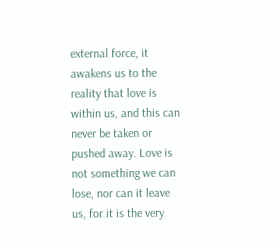external force, it awakens us to the reality that love is within us, and this can never be taken or pushed away. Love is not something we can lose, nor can it leave us, for it is the very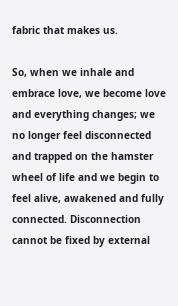fabric that makes us.

So, when we inhale and embrace love, we become love and everything changes; we no longer feel disconnected and trapped on the hamster wheel of life and we begin to feel alive, awakened and fully connected. Disconnection cannot be fixed by external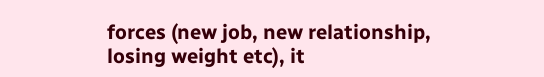forces (new job, new relationship, losing weight etc), it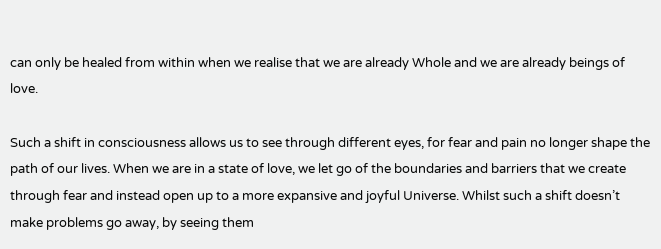can only be healed from within when we realise that we are already Whole and we are already beings of love.

Such a shift in consciousness allows us to see through different eyes, for fear and pain no longer shape the path of our lives. When we are in a state of love, we let go of the boundaries and barriers that we create through fear and instead open up to a more expansive and joyful Universe. Whilst such a shift doesn’t make problems go away, by seeing them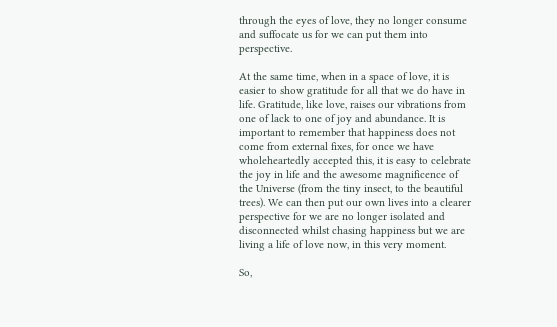through the eyes of love, they no longer consume and suffocate us for we can put them into perspective.

At the same time, when in a space of love, it is easier to show gratitude for all that we do have in life. Gratitude, like love, raises our vibrations from one of lack to one of joy and abundance. It is important to remember that happiness does not come from external fixes, for once we have wholeheartedly accepted this, it is easy to celebrate the joy in life and the awesome magnificence of the Universe (from the tiny insect, to the beautiful trees). We can then put our own lives into a clearer perspective for we are no longer isolated and disconnected whilst chasing happiness but we are living a life of love now, in this very moment.

So,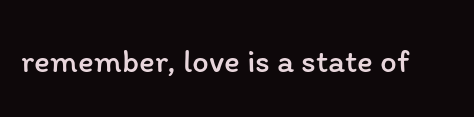remember, love is a state of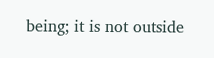being; it is not outside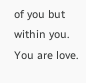of you but within you. You are love.